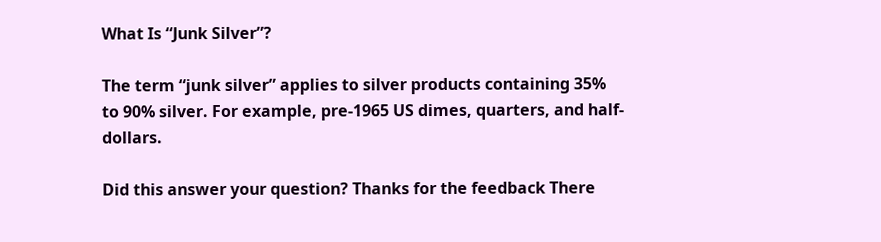What Is “Junk Silver”?

The term “junk silver” applies to silver products containing 35% to 90% silver. For example, pre-1965 US dimes, quarters, and half-dollars.

Did this answer your question? Thanks for the feedback There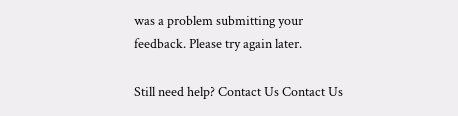was a problem submitting your feedback. Please try again later.

Still need help? Contact Us Contact Us